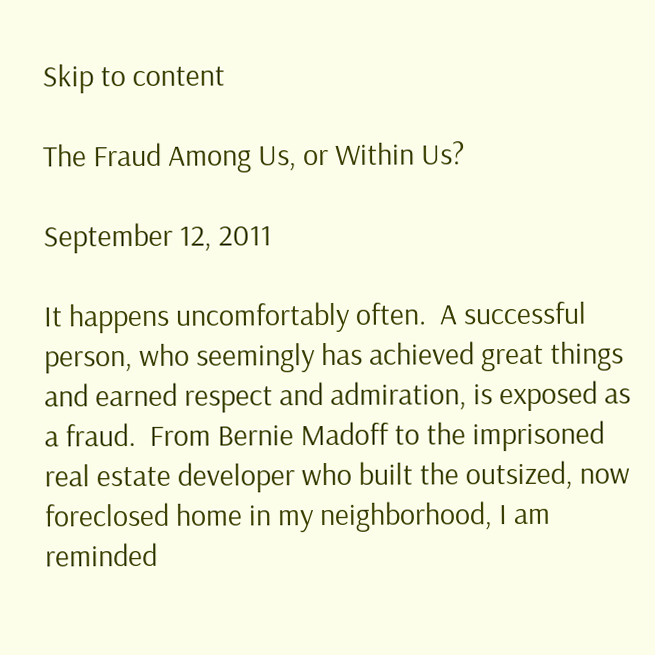Skip to content

The Fraud Among Us, or Within Us?

September 12, 2011

It happens uncomfortably often.  A successful person, who seemingly has achieved great things and earned respect and admiration, is exposed as a fraud.  From Bernie Madoff to the imprisoned real estate developer who built the outsized, now foreclosed home in my neighborhood, I am reminded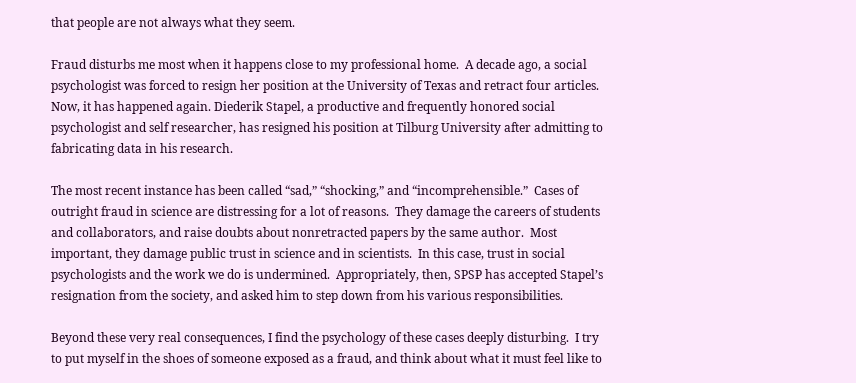that people are not always what they seem.

Fraud disturbs me most when it happens close to my professional home.  A decade ago, a social psychologist was forced to resign her position at the University of Texas and retract four articles.  Now, it has happened again. Diederik Stapel, a productive and frequently honored social psychologist and self researcher, has resigned his position at Tilburg University after admitting to fabricating data in his research.

The most recent instance has been called “sad,” “shocking,” and “incomprehensible.”  Cases of outright fraud in science are distressing for a lot of reasons.  They damage the careers of students and collaborators, and raise doubts about nonretracted papers by the same author.  Most important, they damage public trust in science and in scientists.  In this case, trust in social psychologists and the work we do is undermined.  Appropriately, then, SPSP has accepted Stapel’s resignation from the society, and asked him to step down from his various responsibilities.

Beyond these very real consequences, I find the psychology of these cases deeply disturbing.  I try to put myself in the shoes of someone exposed as a fraud, and think about what it must feel like to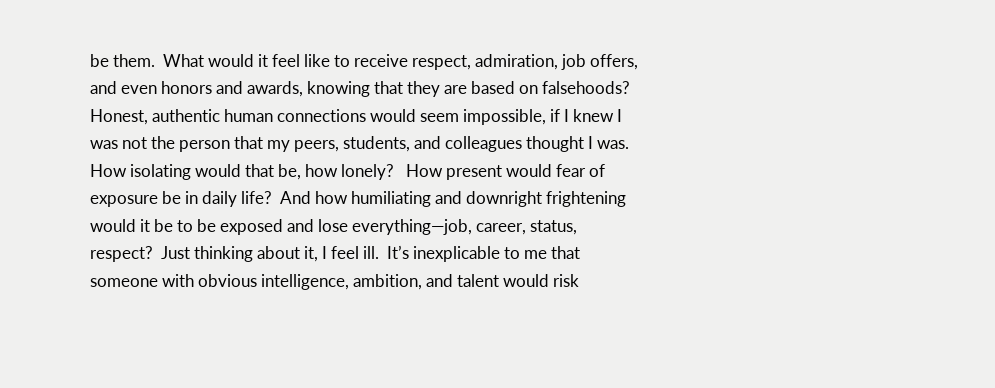be them.  What would it feel like to receive respect, admiration, job offers, and even honors and awards, knowing that they are based on falsehoods?  Honest, authentic human connections would seem impossible, if I knew I was not the person that my peers, students, and colleagues thought I was. How isolating would that be, how lonely?   How present would fear of exposure be in daily life?  And how humiliating and downright frightening would it be to be exposed and lose everything—job, career, status, respect?  Just thinking about it, I feel ill.  It’s inexplicable to me that someone with obvious intelligence, ambition, and talent would risk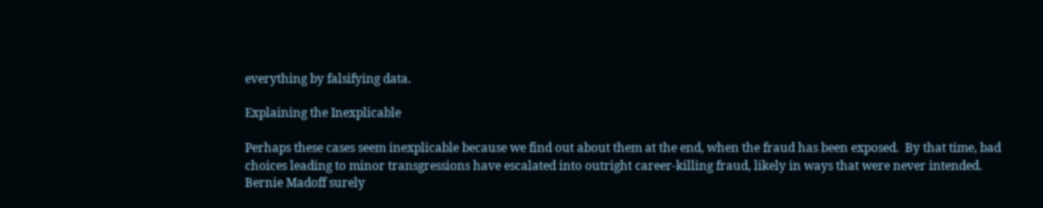everything by falsifying data.

Explaining the Inexplicable

Perhaps these cases seem inexplicable because we find out about them at the end, when the fraud has been exposed.  By that time, bad choices leading to minor transgressions have escalated into outright career-killing fraud, likely in ways that were never intended. Bernie Madoff surely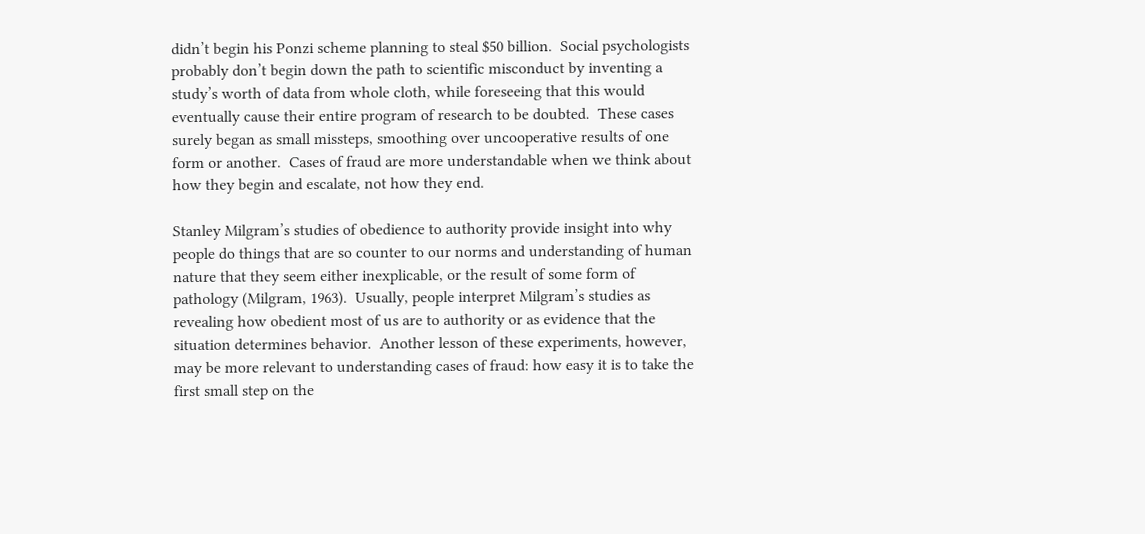didn’t begin his Ponzi scheme planning to steal $50 billion.  Social psychologists probably don’t begin down the path to scientific misconduct by inventing a study’s worth of data from whole cloth, while foreseeing that this would eventually cause their entire program of research to be doubted.  These cases surely began as small missteps, smoothing over uncooperative results of one form or another.  Cases of fraud are more understandable when we think about how they begin and escalate, not how they end.

Stanley Milgram’s studies of obedience to authority provide insight into why people do things that are so counter to our norms and understanding of human nature that they seem either inexplicable, or the result of some form of pathology (Milgram, 1963).  Usually, people interpret Milgram’s studies as revealing how obedient most of us are to authority or as evidence that the situation determines behavior.  Another lesson of these experiments, however, may be more relevant to understanding cases of fraud: how easy it is to take the first small step on the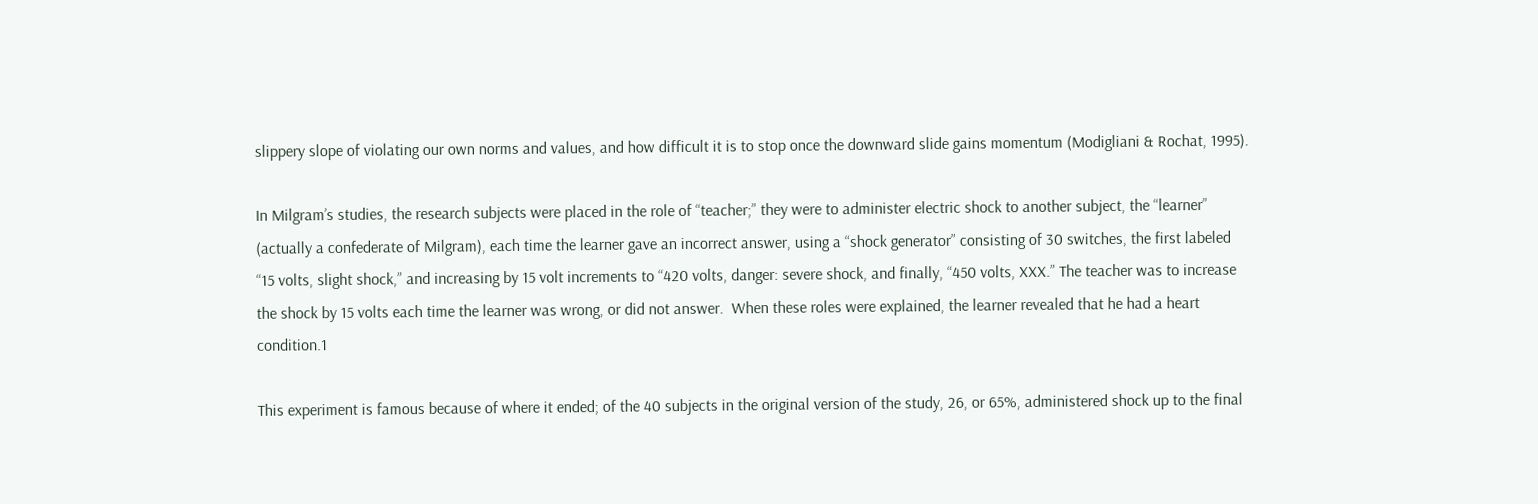slippery slope of violating our own norms and values, and how difficult it is to stop once the downward slide gains momentum (Modigliani & Rochat, 1995).

In Milgram’s studies, the research subjects were placed in the role of “teacher;” they were to administer electric shock to another subject, the “learner” (actually a confederate of Milgram), each time the learner gave an incorrect answer, using a “shock generator” consisting of 30 switches, the first labeled “15 volts, slight shock,” and increasing by 15 volt increments to “420 volts, danger: severe shock, and finally, “450 volts, XXX.” The teacher was to increase the shock by 15 volts each time the learner was wrong, or did not answer.  When these roles were explained, the learner revealed that he had a heart condition.1

This experiment is famous because of where it ended; of the 40 subjects in the original version of the study, 26, or 65%, administered shock up to the final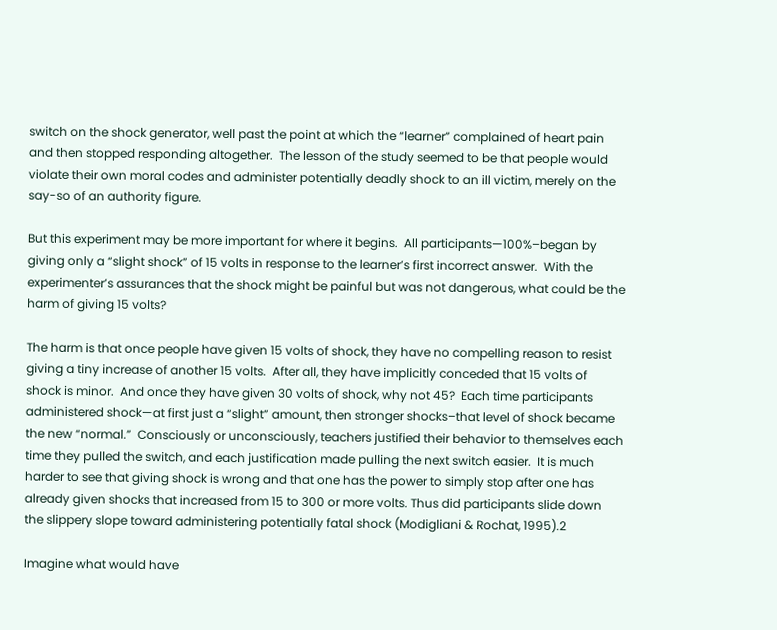switch on the shock generator, well past the point at which the “learner” complained of heart pain and then stopped responding altogether.  The lesson of the study seemed to be that people would violate their own moral codes and administer potentially deadly shock to an ill victim, merely on the say-so of an authority figure.

But this experiment may be more important for where it begins.  All participants—100%–began by giving only a “slight shock” of 15 volts in response to the learner’s first incorrect answer.  With the experimenter’s assurances that the shock might be painful but was not dangerous, what could be the harm of giving 15 volts?

The harm is that once people have given 15 volts of shock, they have no compelling reason to resist giving a tiny increase of another 15 volts.  After all, they have implicitly conceded that 15 volts of shock is minor.  And once they have given 30 volts of shock, why not 45?  Each time participants administered shock—at first just a “slight” amount, then stronger shocks–that level of shock became the new “normal.”  Consciously or unconsciously, teachers justified their behavior to themselves each time they pulled the switch, and each justification made pulling the next switch easier.  It is much harder to see that giving shock is wrong and that one has the power to simply stop after one has already given shocks that increased from 15 to 300 or more volts. Thus did participants slide down the slippery slope toward administering potentially fatal shock (Modigliani & Rochat, 1995).2

Imagine what would have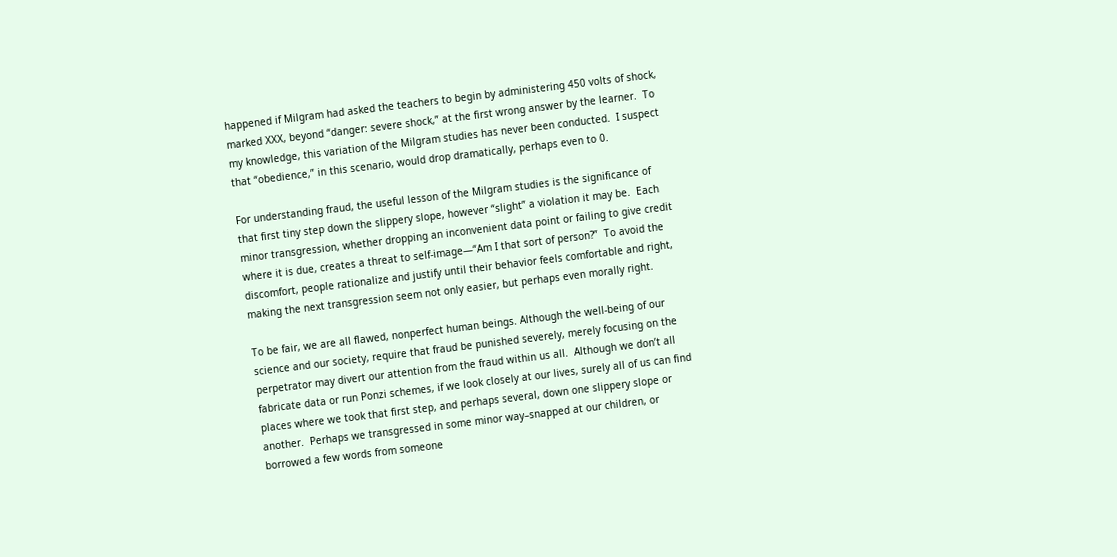happened if Milgram had asked the teachers to begin by administering 450 volts of shock, marked XXX, beyond “danger: severe shock,” at the first wrong answer by the learner.  To my knowledge, this variation of the Milgram studies has never been conducted.  I suspect that “obedience,” in this scenario, would drop dramatically, perhaps even to 0.

For understanding fraud, the useful lesson of the Milgram studies is the significance of that first tiny step down the slippery slope, however “slight” a violation it may be.  Each minor transgression, whether dropping an inconvenient data point or failing to give credit where it is due, creates a threat to self-image—“Am I that sort of person?”  To avoid the discomfort, people rationalize and justify until their behavior feels comfortable and right, making the next transgression seem not only easier, but perhaps even morally right.

To be fair, we are all flawed, nonperfect human beings. Although the well-being of our science and our society, require that fraud be punished severely, merely focusing on the perpetrator may divert our attention from the fraud within us all.  Although we don’t all fabricate data or run Ponzi schemes, if we look closely at our lives, surely all of us can find places where we took that first step, and perhaps several, down one slippery slope or another.  Perhaps we transgressed in some minor way–snapped at our children, or borrowed a few words from someone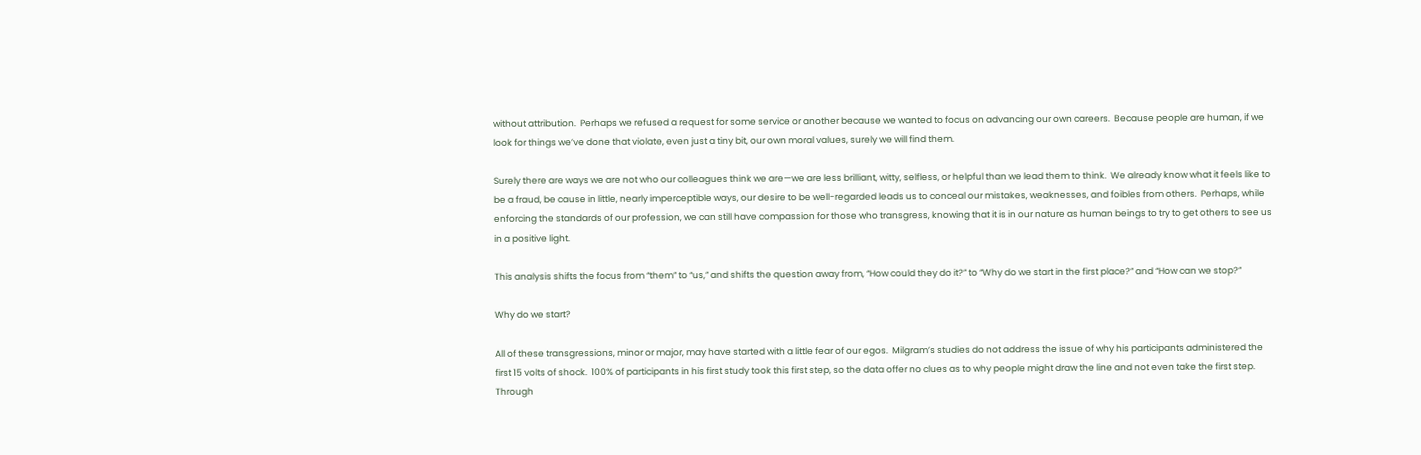without attribution.  Perhaps we refused a request for some service or another because we wanted to focus on advancing our own careers.  Because people are human, if we look for things we’ve done that violate, even just a tiny bit, our own moral values, surely we will find them.

Surely there are ways we are not who our colleagues think we are—we are less brilliant, witty, selfless, or helpful than we lead them to think.  We already know what it feels like to be a fraud, be cause in little, nearly imperceptible ways, our desire to be well-regarded leads us to conceal our mistakes, weaknesses, and foibles from others.  Perhaps, while enforcing the standards of our profession, we can still have compassion for those who transgress, knowing that it is in our nature as human beings to try to get others to see us in a positive light.

This analysis shifts the focus from “them” to “us,” and shifts the question away from, “How could they do it?” to “Why do we start in the first place?” and “How can we stop?”

Why do we start?

All of these transgressions, minor or major, may have started with a little fear of our egos.  Milgram’s studies do not address the issue of why his participants administered the first 15 volts of shock.  100% of participants in his first study took this first step, so the data offer no clues as to why people might draw the line and not even take the first step.  Through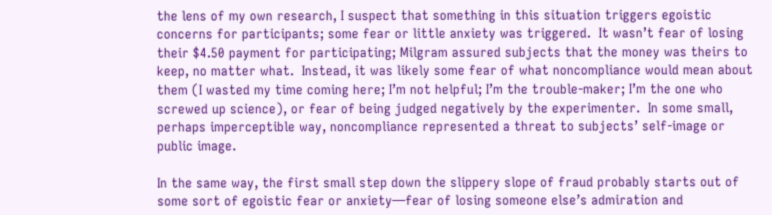the lens of my own research, I suspect that something in this situation triggers egoistic concerns for participants; some fear or little anxiety was triggered.  It wasn’t fear of losing their $4.50 payment for participating; Milgram assured subjects that the money was theirs to keep, no matter what.  Instead, it was likely some fear of what noncompliance would mean about them (I wasted my time coming here; I’m not helpful; I’m the trouble-maker; I’m the one who screwed up science), or fear of being judged negatively by the experimenter.  In some small, perhaps imperceptible way, noncompliance represented a threat to subjects’ self-image or public image.

In the same way, the first small step down the slippery slope of fraud probably starts out of some sort of egoistic fear or anxiety—fear of losing someone else’s admiration and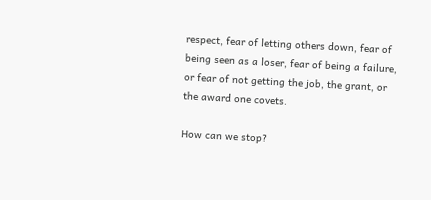respect, fear of letting others down, fear of being seen as a loser, fear of being a failure, or fear of not getting the job, the grant, or the award one covets.

How can we stop?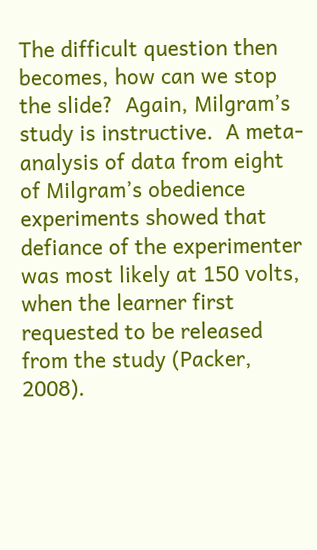The difficult question then becomes, how can we stop the slide?  Again, Milgram’s study is instructive.  A meta-analysis of data from eight of Milgram’s obedience experiments showed that defiance of the experimenter was most likely at 150 volts, when the learner first requested to be released from the study (Packer, 2008).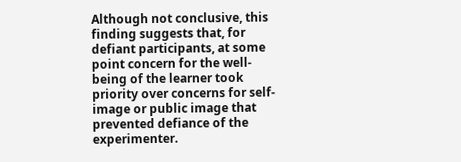Although not conclusive, this finding suggests that, for defiant participants, at some point concern for the well-being of the learner took priority over concerns for self-image or public image that prevented defiance of the experimenter.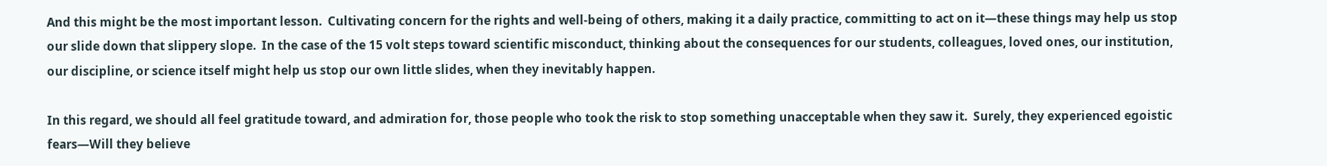And this might be the most important lesson.  Cultivating concern for the rights and well-being of others, making it a daily practice, committing to act on it—these things may help us stop our slide down that slippery slope.  In the case of the 15 volt steps toward scientific misconduct, thinking about the consequences for our students, colleagues, loved ones, our institution, our discipline, or science itself might help us stop our own little slides, when they inevitably happen.

In this regard, we should all feel gratitude toward, and admiration for, those people who took the risk to stop something unacceptable when they saw it.  Surely, they experienced egoistic fears—Will they believe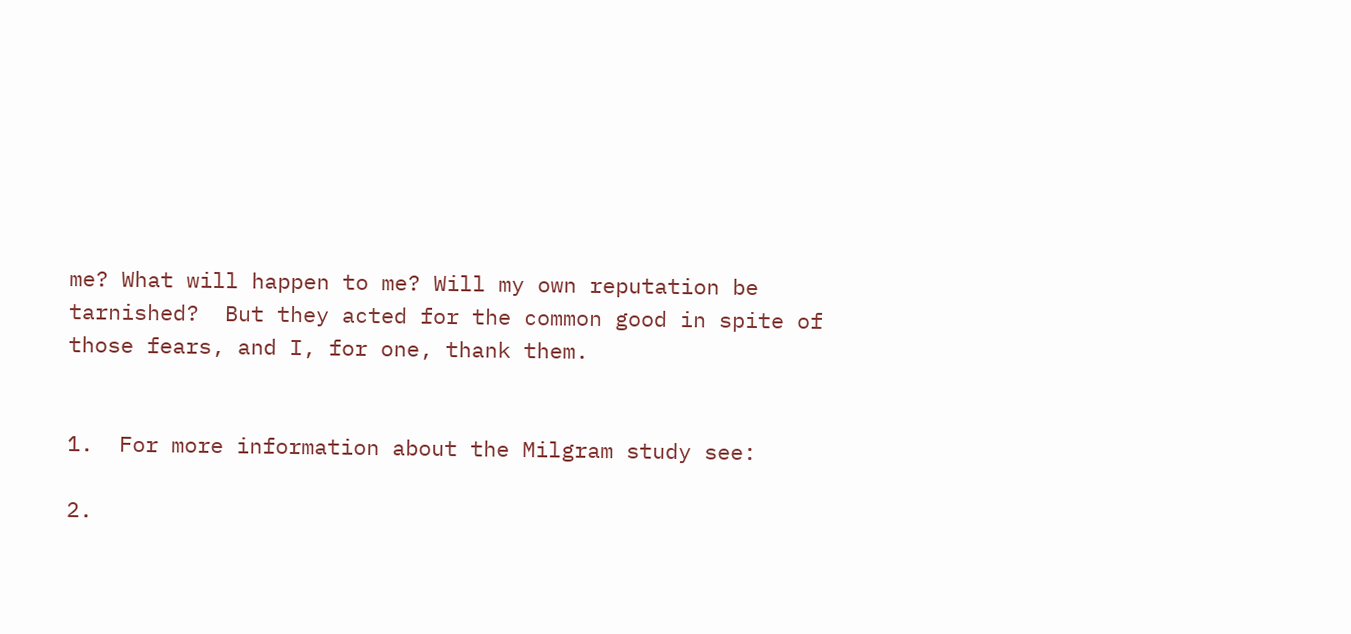me? What will happen to me? Will my own reputation be tarnished?  But they acted for the common good in spite of those fears, and I, for one, thank them.


1.  For more information about the Milgram study see:

2.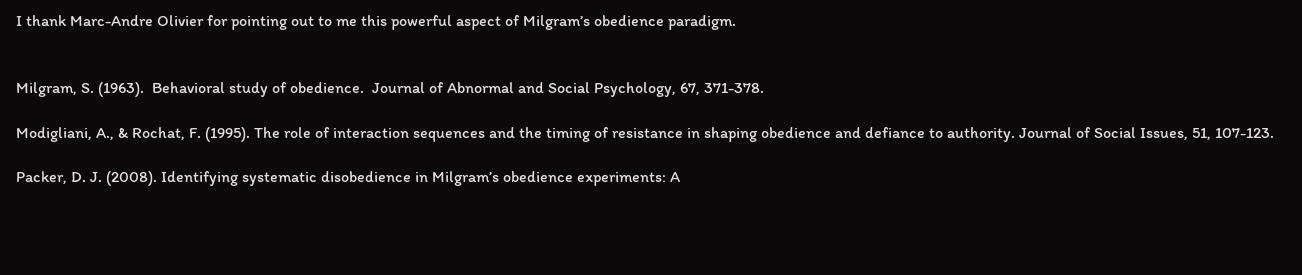I thank Marc-Andre Olivier for pointing out to me this powerful aspect of Milgram’s obedience paradigm.


Milgram, S. (1963).  Behavioral study of obedience.  Journal of Abnormal and Social Psychology, 67, 371-378.

Modigliani, A., & Rochat, F. (1995). The role of interaction sequences and the timing of resistance in shaping obedience and defiance to authority. Journal of Social Issues, 51, 107-123.

Packer, D. J. (2008). Identifying systematic disobedience in Milgram’s obedience experiments: A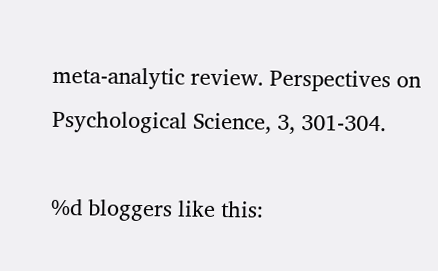meta-analytic review. Perspectives on Psychological Science, 3, 301-304.

%d bloggers like this: